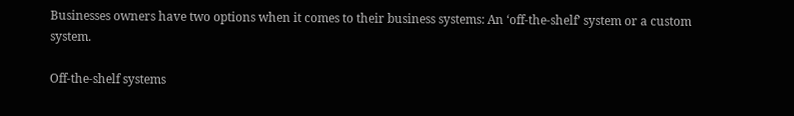Businesses owners have two options when it comes to their business systems: An ‘off-the-shelf’ system or a custom system.

Off-the-shelf systems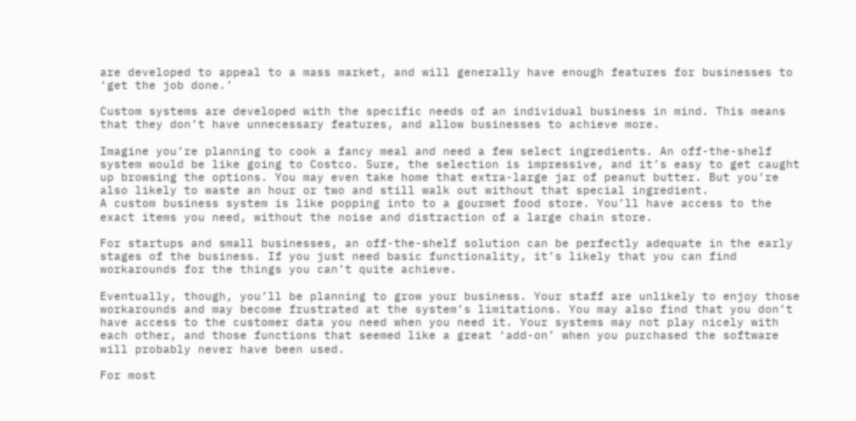are developed to appeal to a mass market, and will generally have enough features for businesses to ‘get the job done.’

Custom systems are developed with the specific needs of an individual business in mind. This means that they don’t have unnecessary features, and allow businesses to achieve more.

Imagine you’re planning to cook a fancy meal and need a few select ingredients. An off-the-shelf system would be like going to Costco. Sure, the selection is impressive, and it’s easy to get caught up browsing the options. You may even take home that extra-large jar of peanut butter. But you’re also likely to waste an hour or two and still walk out without that special ingredient.
A custom business system is like popping into to a gourmet food store. You’ll have access to the exact items you need, without the noise and distraction of a large chain store.

For startups and small businesses, an off-the-shelf solution can be perfectly adequate in the early stages of the business. If you just need basic functionality, it’s likely that you can find workarounds for the things you can’t quite achieve.

Eventually, though, you’ll be planning to grow your business. Your staff are unlikely to enjoy those workarounds and may become frustrated at the system’s limitations. You may also find that you don’t have access to the customer data you need when you need it. Your systems may not play nicely with each other, and those functions that seemed like a great ‘add-on’ when you purchased the software will probably never have been used.

For most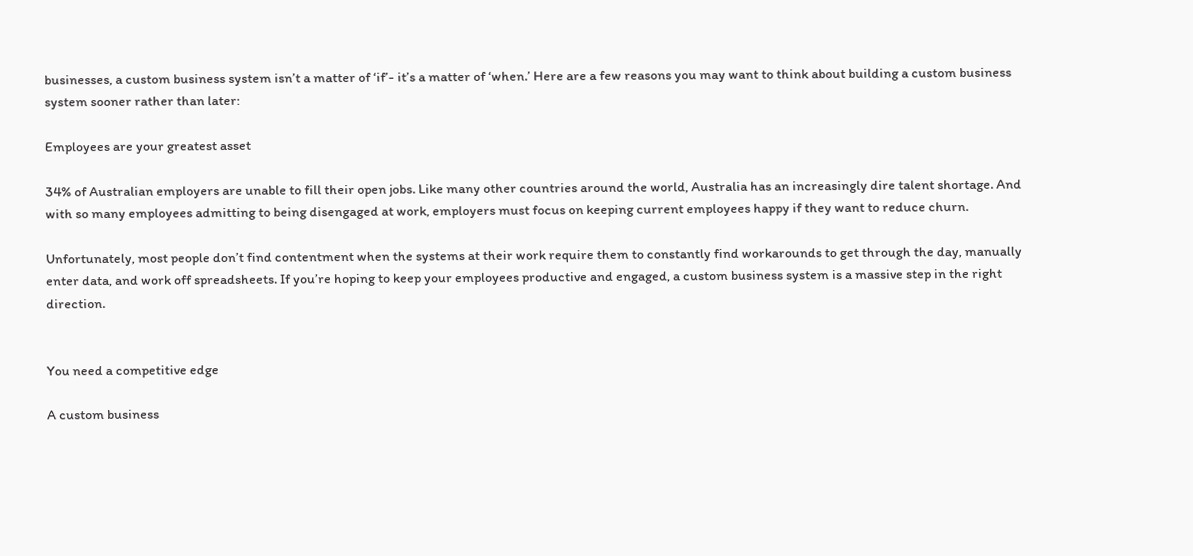businesses, a custom business system isn’t a matter of ‘if’- it’s a matter of ‘when.’ Here are a few reasons you may want to think about building a custom business system sooner rather than later:

Employees are your greatest asset

34% of Australian employers are unable to fill their open jobs. Like many other countries around the world, Australia has an increasingly dire talent shortage. And with so many employees admitting to being disengaged at work, employers must focus on keeping current employees happy if they want to reduce churn.

Unfortunately, most people don’t find contentment when the systems at their work require them to constantly find workarounds to get through the day, manually enter data, and work off spreadsheets. If you’re hoping to keep your employees productive and engaged, a custom business system is a massive step in the right direction.


You need a competitive edge

A custom business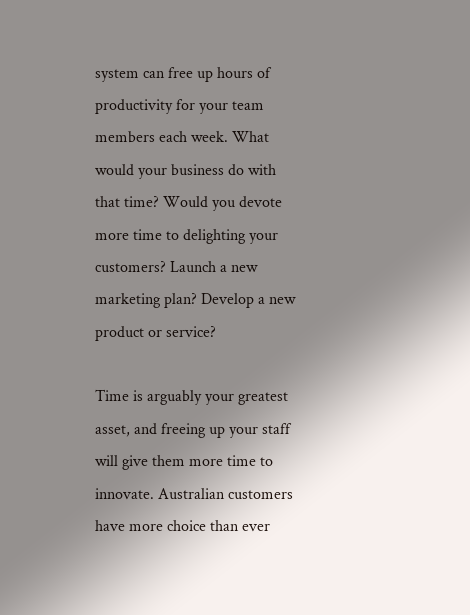system can free up hours of productivity for your team members each week. What would your business do with that time? Would you devote more time to delighting your customers? Launch a new marketing plan? Develop a new product or service?

Time is arguably your greatest asset, and freeing up your staff will give them more time to innovate. Australian customers have more choice than ever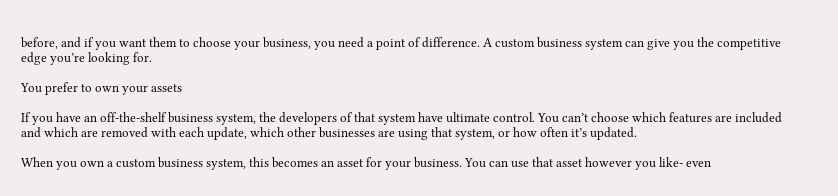before, and if you want them to choose your business, you need a point of difference. A custom business system can give you the competitive edge you’re looking for.

You prefer to own your assets

If you have an off-the-shelf business system, the developers of that system have ultimate control. You can’t choose which features are included and which are removed with each update, which other businesses are using that system, or how often it’s updated.

When you own a custom business system, this becomes an asset for your business. You can use that asset however you like- even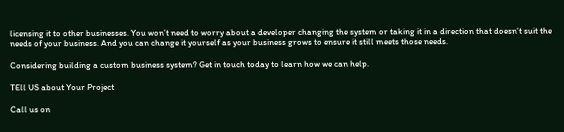licensing it to other businesses. You won’t need to worry about a developer changing the system or taking it in a direction that doesn’t suit the needs of your business. And you can change it yourself as your business grows to ensure it still meets those needs.

Considering building a custom business system? Get in touch today to learn how we can help.

TEll US about Your Project

Call us on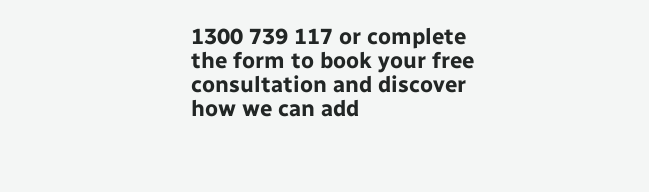1300 739 117 or complete the form to book your free consultation and discover how we can add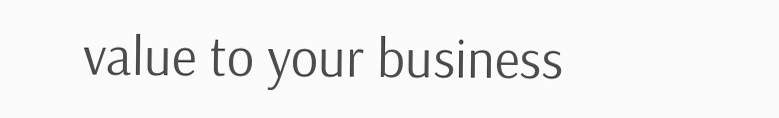value to your business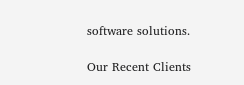software solutions.

Our Recent Clients